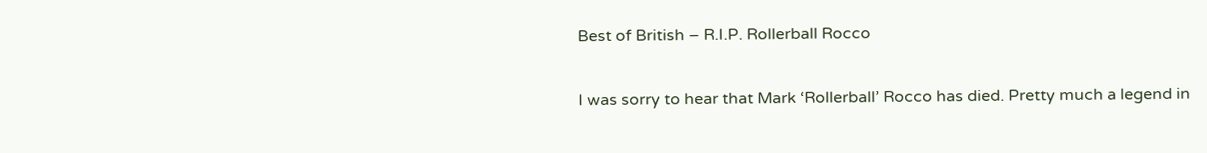Best of British – R.I.P. Rollerball Rocco

I was sorry to hear that Mark ‘Rollerball’ Rocco has died. Pretty much a legend in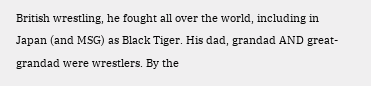British wrestling, he fought all over the world, including in Japan (and MSG) as Black Tiger. His dad, grandad AND great-grandad were wrestlers. By the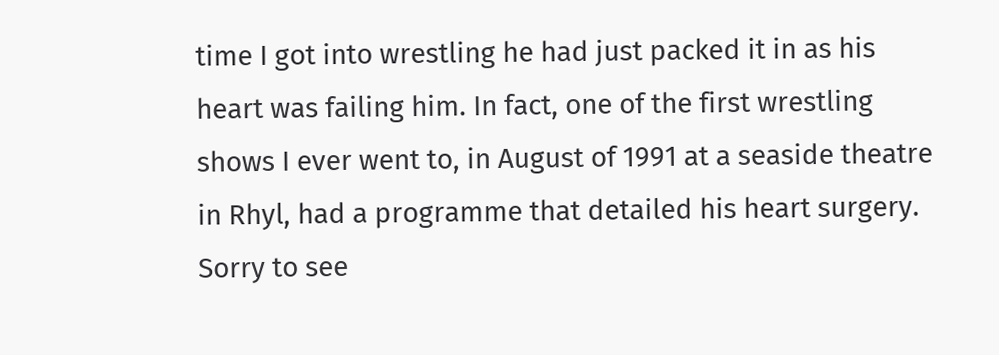time I got into wrestling he had just packed it in as his heart was failing him. In fact, one of the first wrestling shows I ever went to, in August of 1991 at a seaside theatre in Rhyl, had a programme that detailed his heart surgery. Sorry to see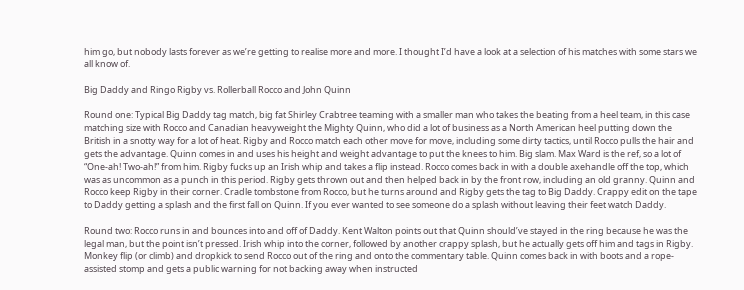him go, but nobody lasts forever as we’re getting to realise more and more. I thought I’d have a look at a selection of his matches with some stars we all know of.

Big Daddy and Ringo Rigby vs. Rollerball Rocco and John Quinn

Round one: Typical Big Daddy tag match, big fat Shirley Crabtree teaming with a smaller man who takes the beating from a heel team, in this case matching size with Rocco and Canadian heavyweight the Mighty Quinn, who did a lot of business as a North American heel putting down the British in a snotty way for a lot of heat. Rigby and Rocco match each other move for move, including some dirty tactics, until Rocco pulls the hair and gets the advantage. Quinn comes in and uses his height and weight advantage to put the knees to him. Big slam. Max Ward is the ref, so a lot of “One-ah! Two-ah!” from him. Rigby fucks up an Irish whip and takes a flip instead. Rocco comes back in with a double axehandle off the top, which was as uncommon as a punch in this period. Rigby gets thrown out and then helped back in by the front row, including an old granny. Quinn and Rocco keep Rigby in their corner. Cradle tombstone from Rocco, but he turns around and Rigby gets the tag to Big Daddy. Crappy edit on the tape to Daddy getting a splash and the first fall on Quinn. If you ever wanted to see someone do a splash without leaving their feet watch Daddy.

Round two: Rocco runs in and bounces into and off of Daddy. Kent Walton points out that Quinn should’ve stayed in the ring because he was the legal man, but the point isn’t pressed. Irish whip into the corner, followed by another crappy splash, but he actually gets off him and tags in Rigby. Monkey flip (or climb) and dropkick to send Rocco out of the ring and onto the commentary table. Quinn comes back in with boots and a rope-assisted stomp and gets a public warning for not backing away when instructed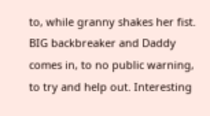to, while granny shakes her fist. BIG backbreaker and Daddy comes in, to no public warning, to try and help out. Interesting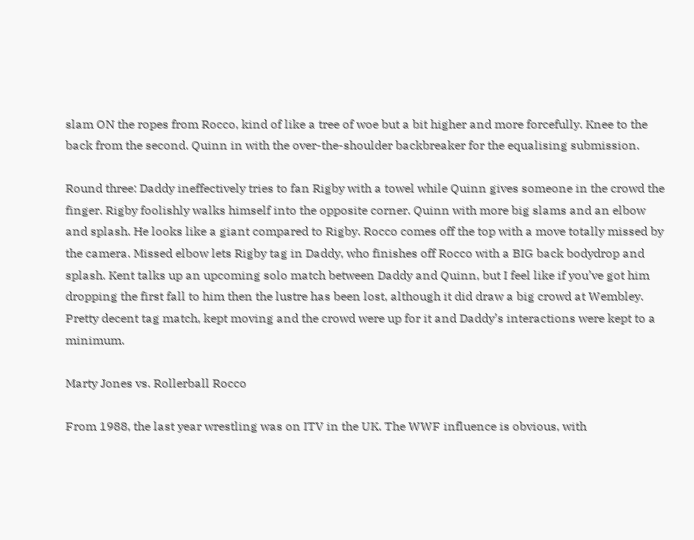slam ON the ropes from Rocco, kind of like a tree of woe but a bit higher and more forcefully. Knee to the back from the second. Quinn in with the over-the-shoulder backbreaker for the equalising submission.

Round three: Daddy ineffectively tries to fan Rigby with a towel while Quinn gives someone in the crowd the finger. Rigby foolishly walks himself into the opposite corner. Quinn with more big slams and an elbow and splash. He looks like a giant compared to Rigby. Rocco comes off the top with a move totally missed by the camera. Missed elbow lets Rigby tag in Daddy, who finishes off Rocco with a BIG back bodydrop and splash. Kent talks up an upcoming solo match between Daddy and Quinn, but I feel like if you’ve got him dropping the first fall to him then the lustre has been lost, although it did draw a big crowd at Wembley. Pretty decent tag match, kept moving and the crowd were up for it and Daddy’s interactions were kept to a minimum.

Marty Jones vs. Rollerball Rocco

From 1988, the last year wrestling was on ITV in the UK. The WWF influence is obvious, with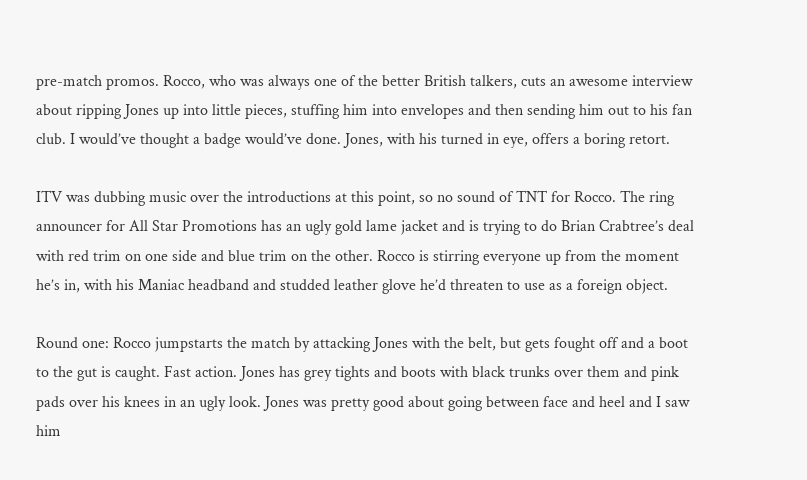pre-match promos. Rocco, who was always one of the better British talkers, cuts an awesome interview about ripping Jones up into little pieces, stuffing him into envelopes and then sending him out to his fan club. I would’ve thought a badge would’ve done. Jones, with his turned in eye, offers a boring retort.

ITV was dubbing music over the introductions at this point, so no sound of TNT for Rocco. The ring announcer for All Star Promotions has an ugly gold lame jacket and is trying to do Brian Crabtree’s deal with red trim on one side and blue trim on the other. Rocco is stirring everyone up from the moment he’s in, with his Maniac headband and studded leather glove he’d threaten to use as a foreign object.

Round one: Rocco jumpstarts the match by attacking Jones with the belt, but gets fought off and a boot to the gut is caught. Fast action. Jones has grey tights and boots with black trunks over them and pink pads over his knees in an ugly look. Jones was pretty good about going between face and heel and I saw him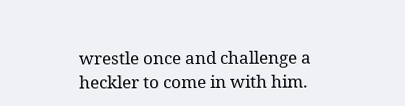wrestle once and challenge a heckler to come in with him.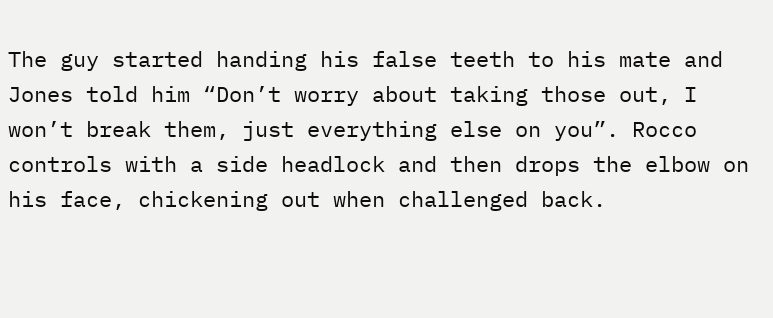The guy started handing his false teeth to his mate and Jones told him “Don’t worry about taking those out, I won’t break them, just everything else on you”. Rocco controls with a side headlock and then drops the elbow on his face, chickening out when challenged back.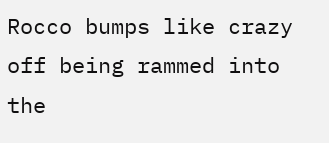Rocco bumps like crazy off being rammed into the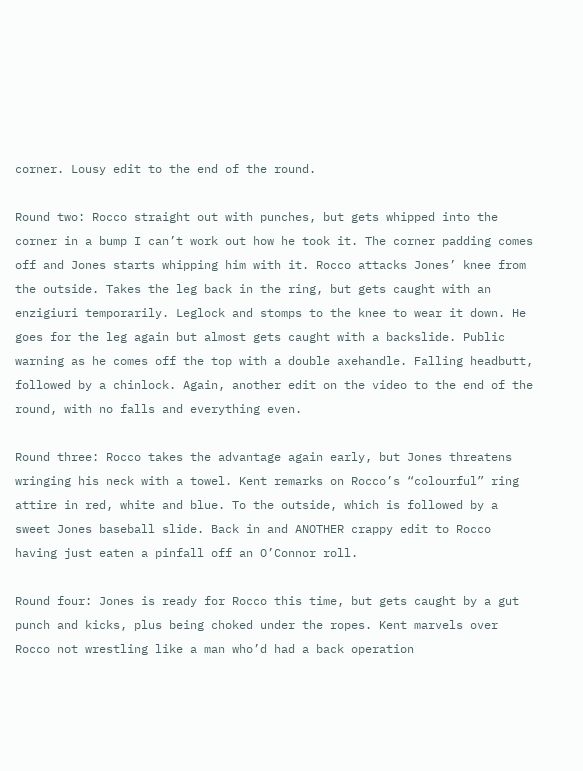corner. Lousy edit to the end of the round.

Round two: Rocco straight out with punches, but gets whipped into the corner in a bump I can’t work out how he took it. The corner padding comes off and Jones starts whipping him with it. Rocco attacks Jones’ knee from the outside. Takes the leg back in the ring, but gets caught with an enzigiuri temporarily. Leglock and stomps to the knee to wear it down. He goes for the leg again but almost gets caught with a backslide. Public warning as he comes off the top with a double axehandle. Falling headbutt, followed by a chinlock. Again, another edit on the video to the end of the round, with no falls and everything even.

Round three: Rocco takes the advantage again early, but Jones threatens wringing his neck with a towel. Kent remarks on Rocco’s “colourful” ring attire in red, white and blue. To the outside, which is followed by a sweet Jones baseball slide. Back in and ANOTHER crappy edit to Rocco having just eaten a pinfall off an O’Connor roll.

Round four: Jones is ready for Rocco this time, but gets caught by a gut punch and kicks, plus being choked under the ropes. Kent marvels over Rocco not wrestling like a man who’d had a back operation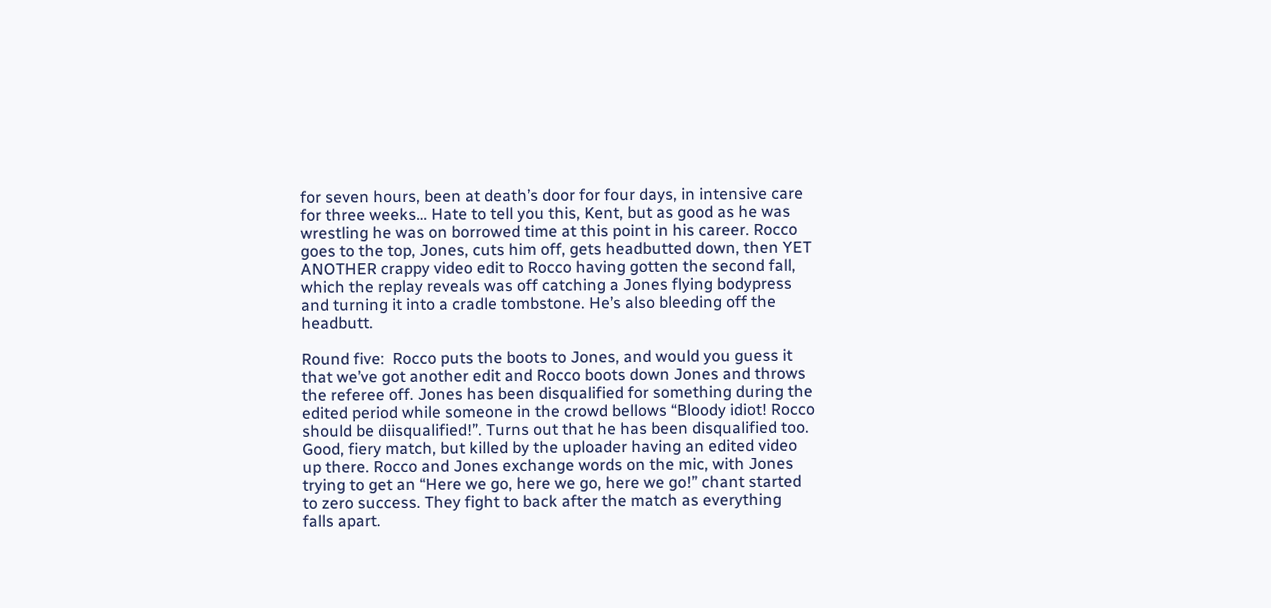for seven hours, been at death’s door for four days, in intensive care for three weeks… Hate to tell you this, Kent, but as good as he was wrestling he was on borrowed time at this point in his career. Rocco goes to the top, Jones, cuts him off, gets headbutted down, then YET ANOTHER crappy video edit to Rocco having gotten the second fall, which the replay reveals was off catching a Jones flying bodypress and turning it into a cradle tombstone. He’s also bleeding off the headbutt.

Round five:  Rocco puts the boots to Jones, and would you guess it that we’ve got another edit and Rocco boots down Jones and throws the referee off. Jones has been disqualified for something during the edited period while someone in the crowd bellows “Bloody idiot! Rocco should be diisqualified!”. Turns out that he has been disqualified too. Good, fiery match, but killed by the uploader having an edited video up there. Rocco and Jones exchange words on the mic, with Jones trying to get an “Here we go, here we go, here we go!” chant started to zero success. They fight to back after the match as everything falls apart.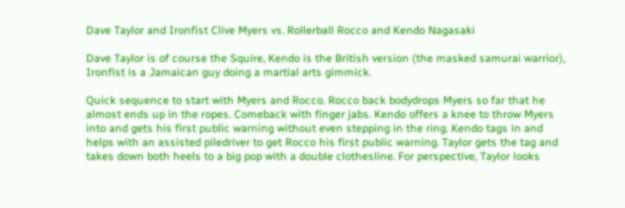Dave Taylor and Ironfist Clive Myers vs. Rollerball Rocco and Kendo Nagasaki

Dave Taylor is of course the Squire, Kendo is the British version (the masked samurai warrior), Ironfist is a Jamaican guy doing a martial arts gimmick.

Quick sequence to start with Myers and Rocco. Rocco back bodydrops Myers so far that he almost ends up in the ropes. Comeback with finger jabs. Kendo offers a knee to throw Myers into and gets his first public warning without even stepping in the ring. Kendo tags in and helps with an assisted piledriver to get Rocco his first public warning. Taylor gets the tag and takes down both heels to a big pop with a double clothesline. For perspective, Taylor looks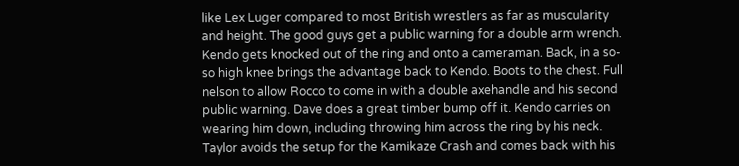like Lex Luger compared to most British wrestlers as far as muscularity and height. The good guys get a public warning for a double arm wrench. Kendo gets knocked out of the ring and onto a cameraman. Back, in a so-so high knee brings the advantage back to Kendo. Boots to the chest. Full nelson to allow Rocco to come in with a double axehandle and his second public warning. Dave does a great timber bump off it. Kendo carries on wearing him down, including throwing him across the ring by his neck. Taylor avoids the setup for the Kamikaze Crash and comes back with his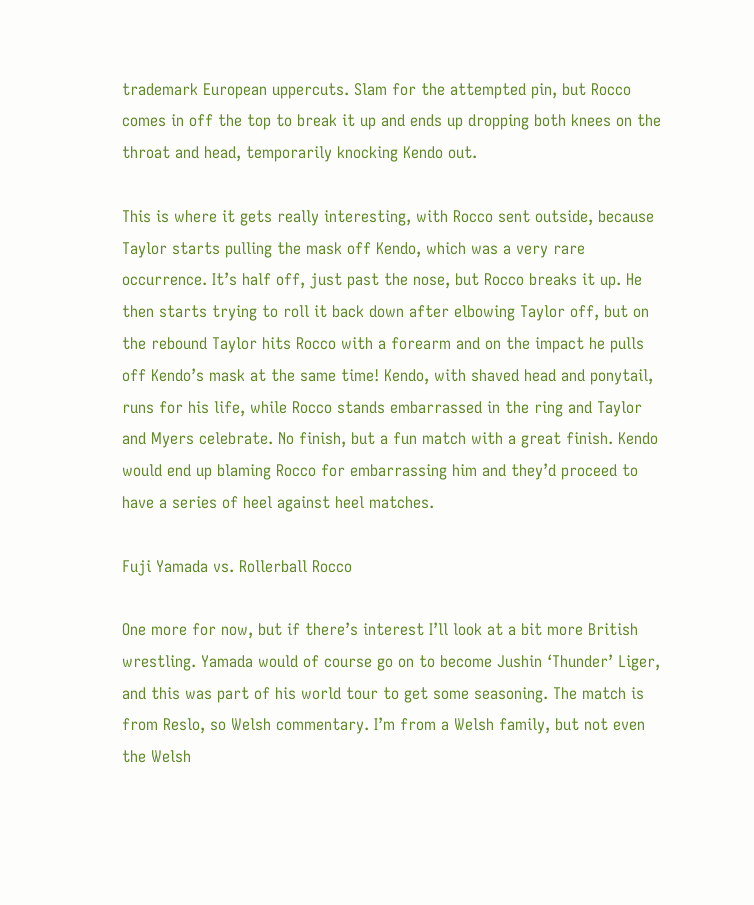trademark European uppercuts. Slam for the attempted pin, but Rocco comes in off the top to break it up and ends up dropping both knees on the throat and head, temporarily knocking Kendo out.

This is where it gets really interesting, with Rocco sent outside, because Taylor starts pulling the mask off Kendo, which was a very rare occurrence. It’s half off, just past the nose, but Rocco breaks it up. He then starts trying to roll it back down after elbowing Taylor off, but on the rebound Taylor hits Rocco with a forearm and on the impact he pulls off Kendo’s mask at the same time! Kendo, with shaved head and ponytail, runs for his life, while Rocco stands embarrassed in the ring and Taylor and Myers celebrate. No finish, but a fun match with a great finish. Kendo would end up blaming Rocco for embarrassing him and they’d proceed to have a series of heel against heel matches.

Fuji Yamada vs. Rollerball Rocco

One more for now, but if there’s interest I’ll look at a bit more British wrestling. Yamada would of course go on to become Jushin ‘Thunder’ Liger, and this was part of his world tour to get some seasoning. The match is from Reslo, so Welsh commentary. I’m from a Welsh family, but not even the Welsh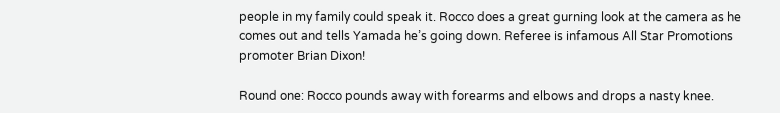people in my family could speak it. Rocco does a great gurning look at the camera as he comes out and tells Yamada he’s going down. Referee is infamous All Star Promotions promoter Brian Dixon!

Round one: Rocco pounds away with forearms and elbows and drops a nasty knee.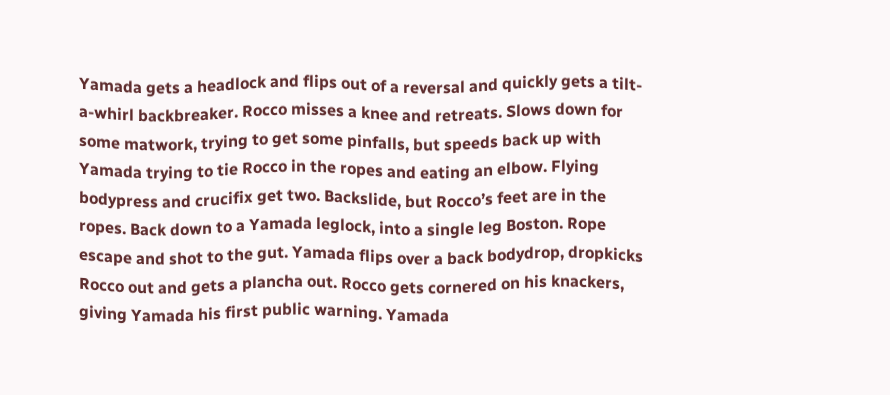Yamada gets a headlock and flips out of a reversal and quickly gets a tilt-a-whirl backbreaker. Rocco misses a knee and retreats. Slows down for some matwork, trying to get some pinfalls, but speeds back up with Yamada trying to tie Rocco in the ropes and eating an elbow. Flying bodypress and crucifix get two. Backslide, but Rocco’s feet are in the ropes. Back down to a Yamada leglock, into a single leg Boston. Rope escape and shot to the gut. Yamada flips over a back bodydrop, dropkicks Rocco out and gets a plancha out. Rocco gets cornered on his knackers, giving Yamada his first public warning. Yamada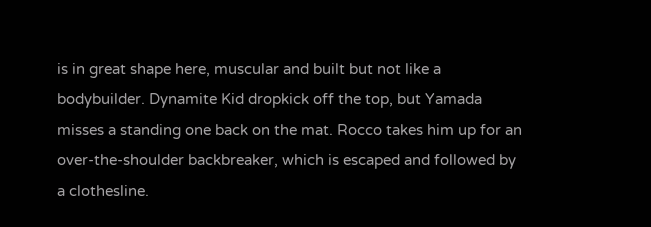is in great shape here, muscular and built but not like a bodybuilder. Dynamite Kid dropkick off the top, but Yamada misses a standing one back on the mat. Rocco takes him up for an over-the-shoulder backbreaker, which is escaped and followed by a clothesline.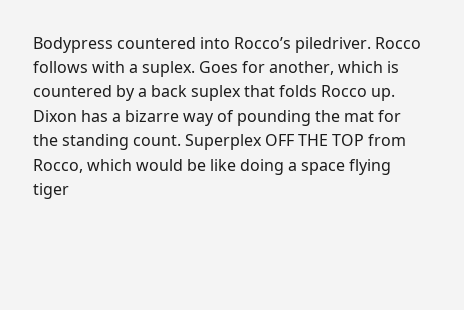Bodypress countered into Rocco’s piledriver. Rocco follows with a suplex. Goes for another, which is countered by a back suplex that folds Rocco up. Dixon has a bizarre way of pounding the mat for the standing count. Superplex OFF THE TOP from Rocco, which would be like doing a space flying tiger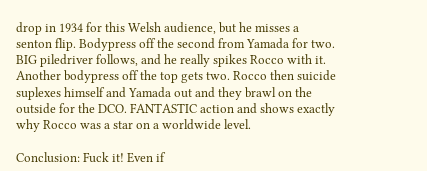drop in 1934 for this Welsh audience, but he misses a senton flip. Bodypress off the second from Yamada for two. BIG piledriver follows, and he really spikes Rocco with it. Another bodypress off the top gets two. Rocco then suicide suplexes himself and Yamada out and they brawl on the outside for the DCO. FANTASTIC action and shows exactly why Rocco was a star on a worldwide level.

Conclusion: Fuck it! Even if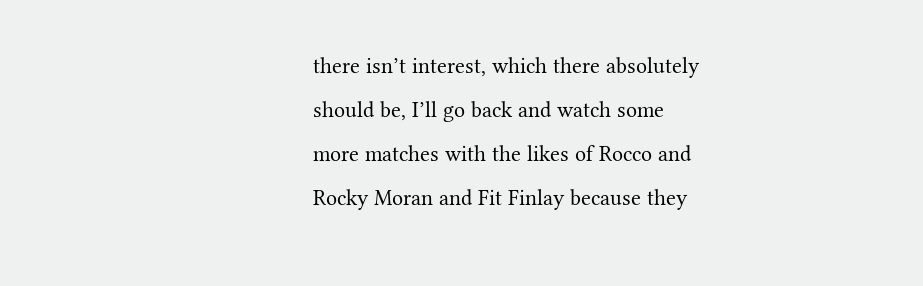there isn’t interest, which there absolutely should be, I’ll go back and watch some more matches with the likes of Rocco and Rocky Moran and Fit Finlay because they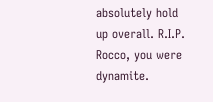absolutely hold up overall. R.I.P. Rocco, you were dynamite.